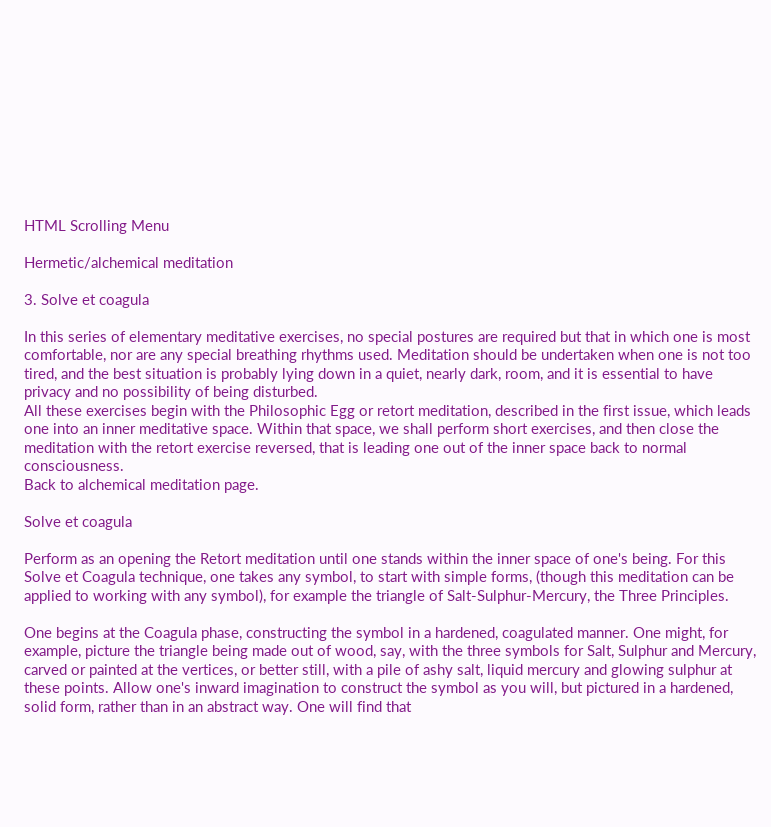HTML Scrolling Menu

Hermetic/alchemical meditation

3. Solve et coagula

In this series of elementary meditative exercises, no special postures are required but that in which one is most comfortable, nor are any special breathing rhythms used. Meditation should be undertaken when one is not too tired, and the best situation is probably lying down in a quiet, nearly dark, room, and it is essential to have privacy and no possibility of being disturbed.
All these exercises begin with the Philosophic Egg or retort meditation, described in the first issue, which leads one into an inner meditative space. Within that space, we shall perform short exercises, and then close the meditation with the retort exercise reversed, that is leading one out of the inner space back to normal consciousness.
Back to alchemical meditation page.

Solve et coagula

Perform as an opening the Retort meditation until one stands within the inner space of one's being. For this Solve et Coagula technique, one takes any symbol, to start with simple forms, (though this meditation can be applied to working with any symbol), for example the triangle of Salt-Sulphur-Mercury, the Three Principles.

One begins at the Coagula phase, constructing the symbol in a hardened, coagulated manner. One might, for example, picture the triangle being made out of wood, say, with the three symbols for Salt, Sulphur and Mercury, carved or painted at the vertices, or better still, with a pile of ashy salt, liquid mercury and glowing sulphur at these points. Allow one's inward imagination to construct the symbol as you will, but pictured in a hardened, solid form, rather than in an abstract way. One will find that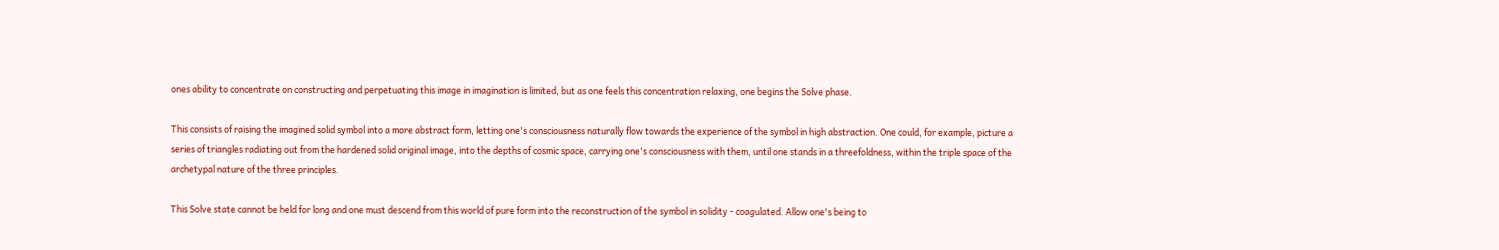ones ability to concentrate on constructing and perpetuating this image in imagination is limited, but as one feels this concentration relaxing, one begins the Solve phase.

This consists of raising the imagined solid symbol into a more abstract form, letting one's consciousness naturally flow towards the experience of the symbol in high abstraction. One could, for example, picture a series of triangles radiating out from the hardened solid original image, into the depths of cosmic space, carrying one's consciousness with them, until one stands in a threefoldness, within the triple space of the archetypal nature of the three principles.

This Solve state cannot be held for long and one must descend from this world of pure form into the reconstruction of the symbol in solidity - coagulated. Allow one's being to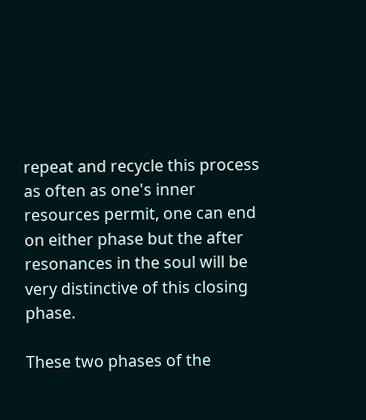repeat and recycle this process as often as one's inner resources permit, one can end on either phase but the after resonances in the soul will be very distinctive of this closing phase.

These two phases of the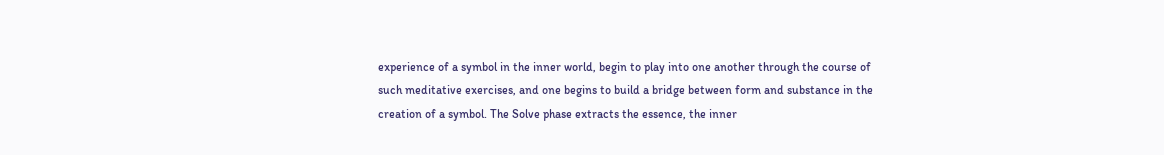experience of a symbol in the inner world, begin to play into one another through the course of such meditative exercises, and one begins to build a bridge between form and substance in the creation of a symbol. The Solve phase extracts the essence, the inner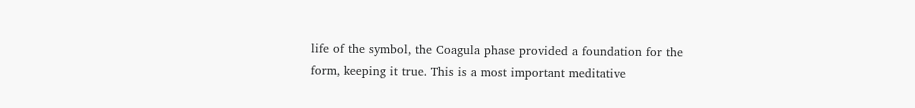life of the symbol, the Coagula phase provided a foundation for the form, keeping it true. This is a most important meditative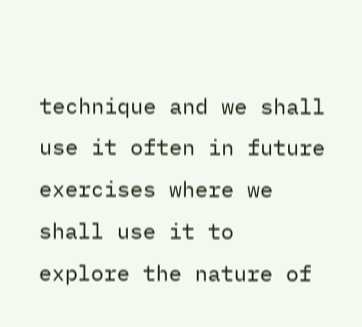technique and we shall use it often in future exercises where we shall use it to explore the nature of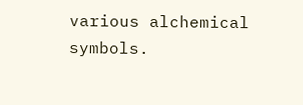various alchemical symbols.